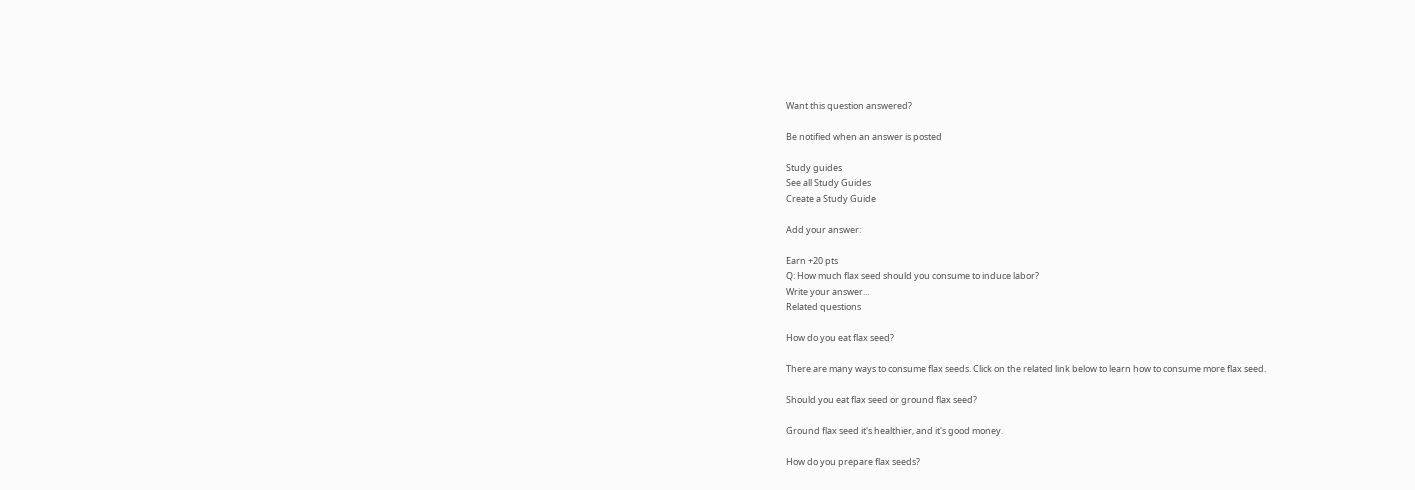Want this question answered?

Be notified when an answer is posted

Study guides
See all Study Guides
Create a Study Guide

Add your answer:

Earn +20 pts
Q: How much flax seed should you consume to induce labor?
Write your answer...
Related questions

How do you eat flax seed?

There are many ways to consume flax seeds. Click on the related link below to learn how to consume more flax seed.

Should you eat flax seed or ground flax seed?

Ground flax seed it's healthier, and it's good money.

How do you prepare flax seeds?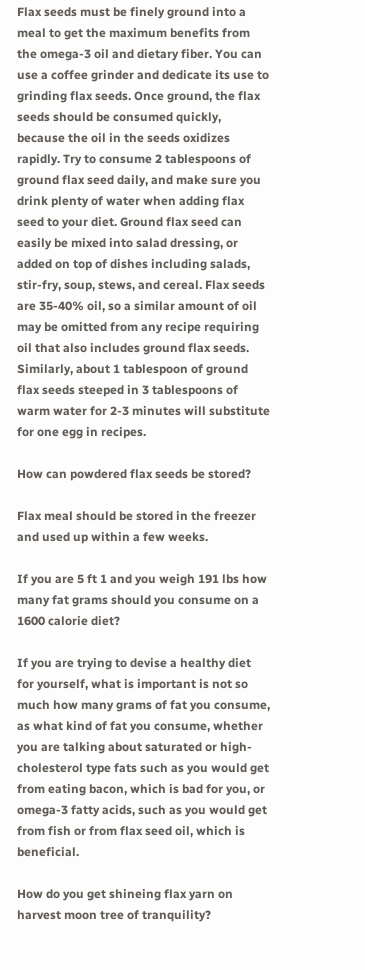Flax seeds must be finely ground into a meal to get the maximum benefits from the omega-3 oil and dietary fiber. You can use a coffee grinder and dedicate its use to grinding flax seeds. Once ground, the flax seeds should be consumed quickly, because the oil in the seeds oxidizes rapidly. Try to consume 2 tablespoons of ground flax seed daily, and make sure you drink plenty of water when adding flax seed to your diet. Ground flax seed can easily be mixed into salad dressing, or added on top of dishes including salads, stir-fry, soup, stews, and cereal. Flax seeds are 35-40% oil, so a similar amount of oil may be omitted from any recipe requiring oil that also includes ground flax seeds. Similarly, about 1 tablespoon of ground flax seeds steeped in 3 tablespoons of warm water for 2-3 minutes will substitute for one egg in recipes.

How can powdered flax seeds be stored?

Flax meal should be stored in the freezer and used up within a few weeks.

If you are 5 ft 1 and you weigh 191 lbs how many fat grams should you consume on a 1600 calorie diet?

If you are trying to devise a healthy diet for yourself, what is important is not so much how many grams of fat you consume, as what kind of fat you consume, whether you are talking about saturated or high-cholesterol type fats such as you would get from eating bacon, which is bad for you, or omega-3 fatty acids, such as you would get from fish or from flax seed oil, which is beneficial.

How do you get shineing flax yarn on harvest moon tree of tranquility?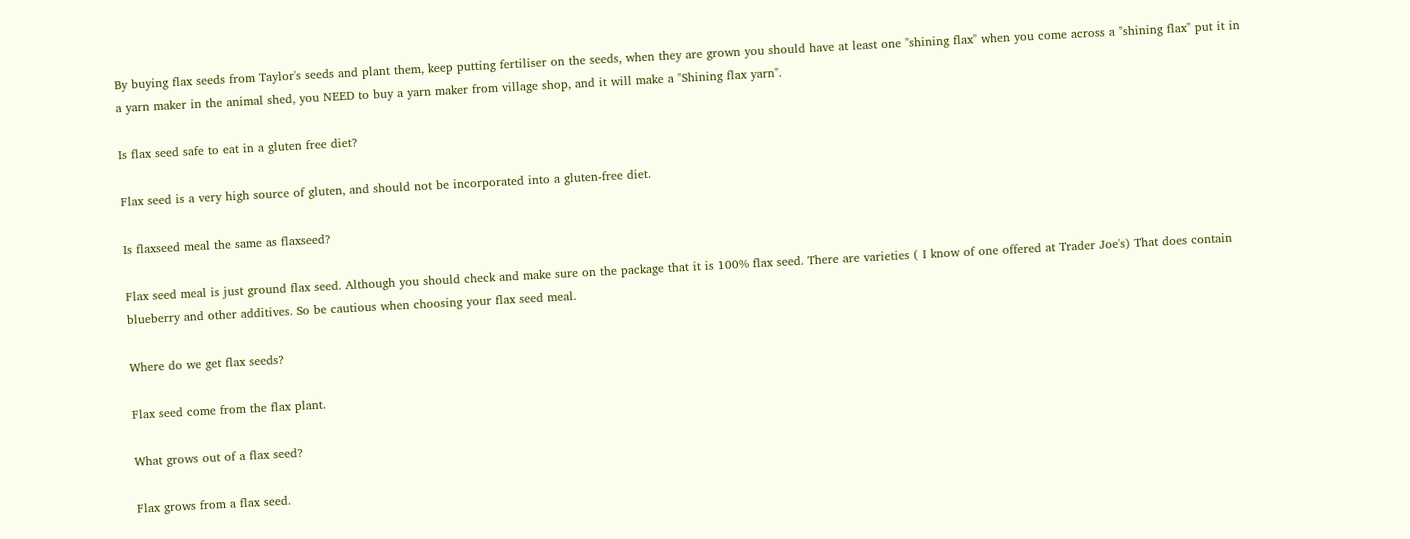By buying flax seeds from Taylor's seeds and plant them, keep putting fertiliser on the seeds, when they are grown you should have at least one "shining flax" when you come across a "shining flax" put it in a yarn maker in the animal shed, you NEED to buy a yarn maker from village shop, and it will make a "Shining flax yarn".

Is flax seed safe to eat in a gluten free diet?

Flax seed is a very high source of gluten, and should not be incorporated into a gluten-free diet.

Is flaxseed meal the same as flaxseed?

Flax seed meal is just ground flax seed. Although you should check and make sure on the package that it is 100% flax seed. There are varieties ( I know of one offered at Trader Joe's) That does contain blueberry and other additives. So be cautious when choosing your flax seed meal.

Where do we get flax seeds?

Flax seed come from the flax plant.

What grows out of a flax seed?

Flax grows from a flax seed.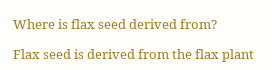Where is flax seed derived from?

Flax seed is derived from the flax plant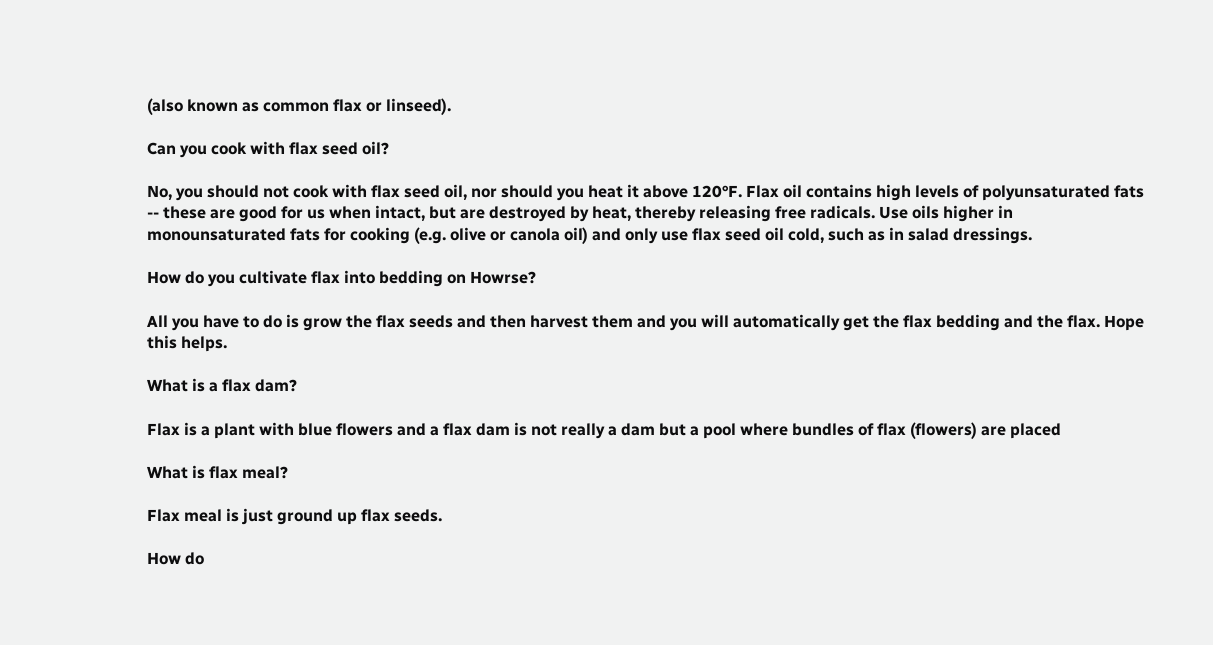(also known as common flax or linseed).

Can you cook with flax seed oil?

No, you should not cook with flax seed oil, nor should you heat it above 120°F. Flax oil contains high levels of polyunsaturated fats -- these are good for us when intact, but are destroyed by heat, thereby releasing free radicals. Use oils higher in monounsaturated fats for cooking (e.g. olive or canola oil) and only use flax seed oil cold, such as in salad dressings.

How do you cultivate flax into bedding on Howrse?

All you have to do is grow the flax seeds and then harvest them and you will automatically get the flax bedding and the flax. Hope this helps.

What is a flax dam?

Flax is a plant with blue flowers and a flax dam is not really a dam but a pool where bundles of flax (flowers) are placed

What is flax meal?

Flax meal is just ground up flax seeds.

How do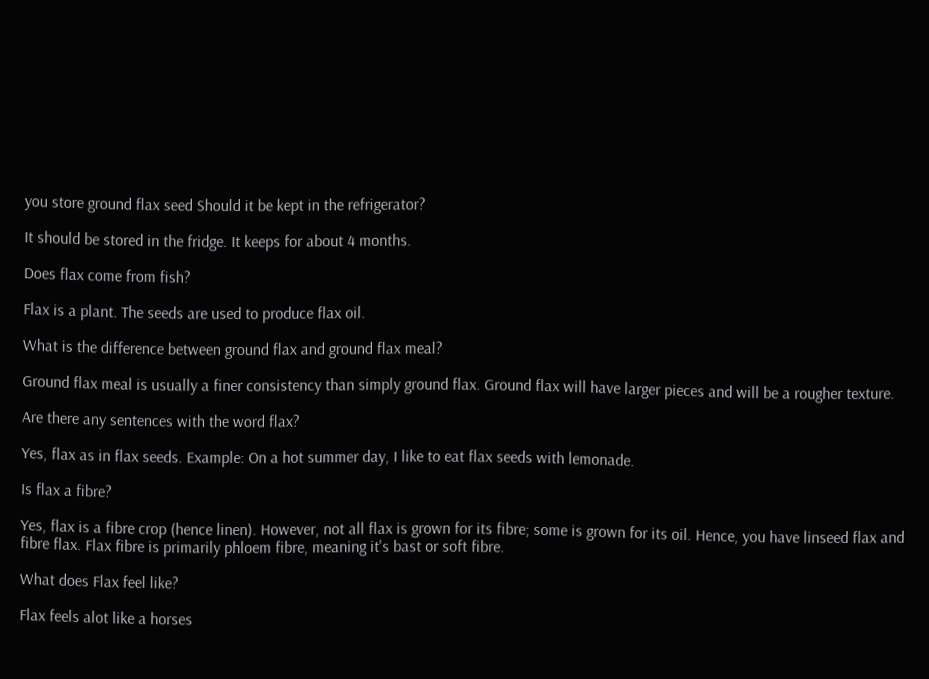you store ground flax seed Should it be kept in the refrigerator?

It should be stored in the fridge. It keeps for about 4 months.

Does flax come from fish?

Flax is a plant. The seeds are used to produce flax oil.

What is the difference between ground flax and ground flax meal?

Ground flax meal is usually a finer consistency than simply ground flax. Ground flax will have larger pieces and will be a rougher texture.

Are there any sentences with the word flax?

Yes, flax as in flax seeds. Example: On a hot summer day, I like to eat flax seeds with lemonade.

Is flax a fibre?

Yes, flax is a fibre crop (hence linen). However, not all flax is grown for its fibre; some is grown for its oil. Hence, you have linseed flax and fibre flax. Flax fibre is primarily phloem fibre, meaning it's bast or soft fibre.

What does Flax feel like?

Flax feels alot like a horses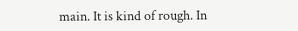main. It is kind of rough. In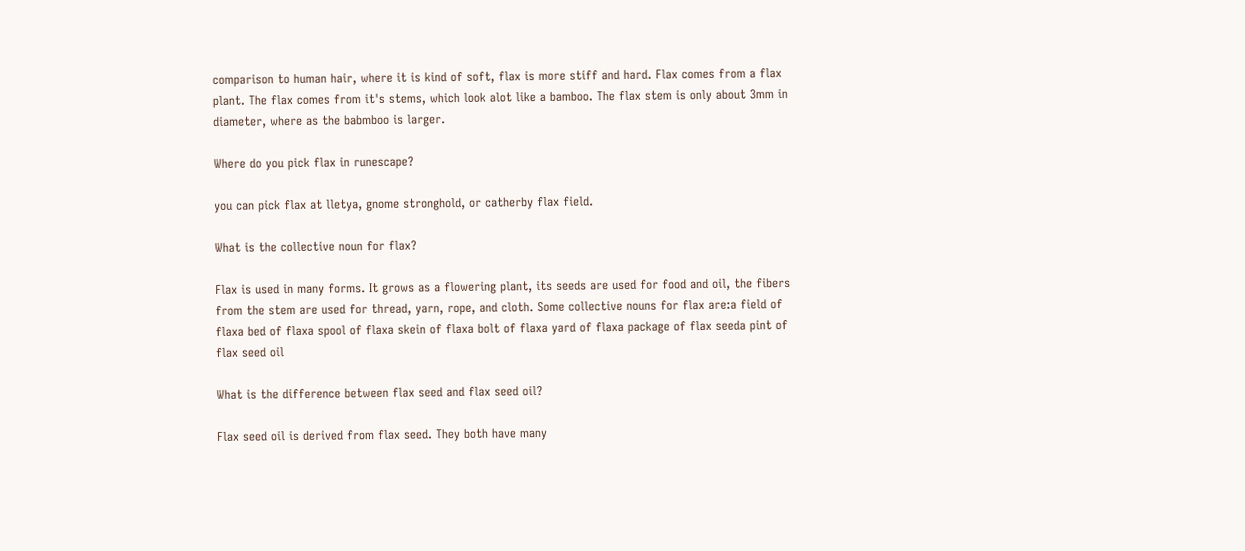comparison to human hair, where it is kind of soft, flax is more stiff and hard. Flax comes from a flax plant. The flax comes from it's stems, which look alot like a bamboo. The flax stem is only about 3mm in diameter, where as the babmboo is larger.

Where do you pick flax in runescape?

you can pick flax at lletya, gnome stronghold, or catherby flax field.

What is the collective noun for flax?

Flax is used in many forms. It grows as a flowering plant, its seeds are used for food and oil, the fibers from the stem are used for thread, yarn, rope, and cloth. Some collective nouns for flax are:a field of flaxa bed of flaxa spool of flaxa skein of flaxa bolt of flaxa yard of flaxa package of flax seeda pint of flax seed oil

What is the difference between flax seed and flax seed oil?

Flax seed oil is derived from flax seed. They both have many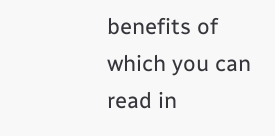benefits of which you can read in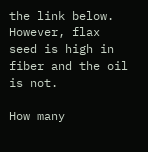the link below. However, flax seed is high in fiber and the oil is not.

How many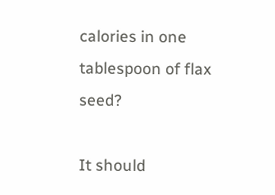calories in one tablespoon of flax seed?

It should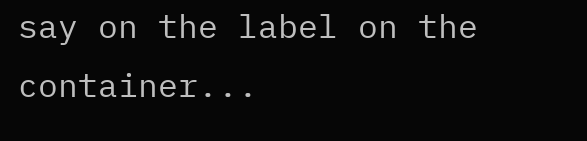say on the label on the container...